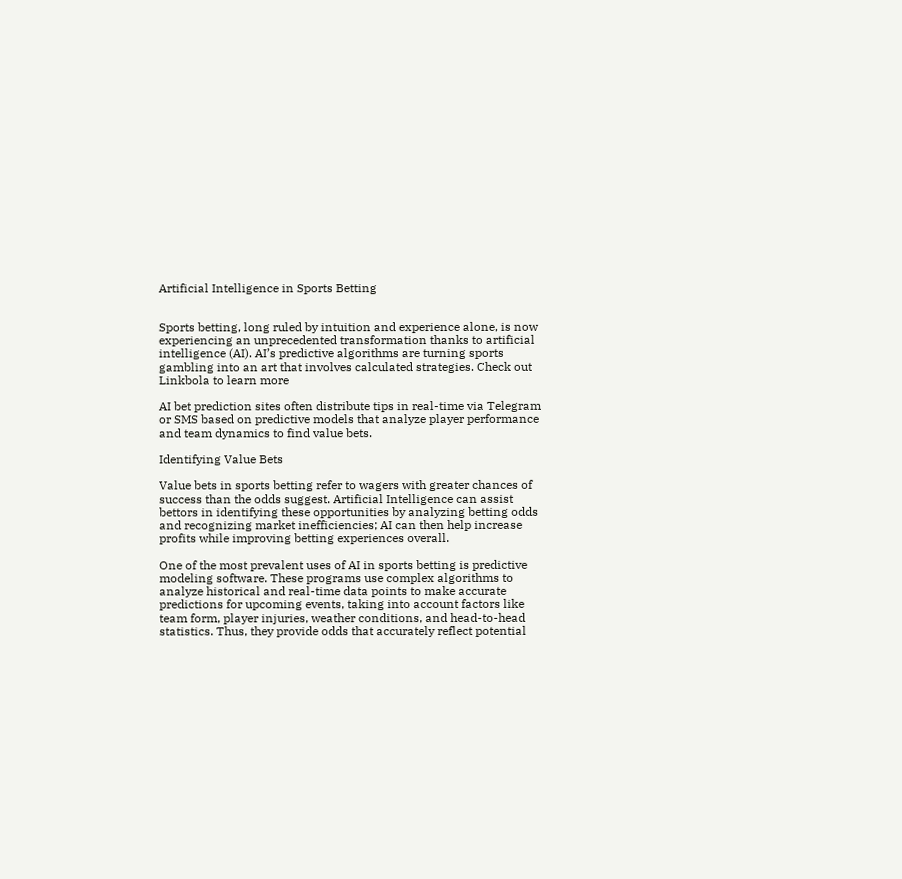Artificial Intelligence in Sports Betting


Sports betting, long ruled by intuition and experience alone, is now experiencing an unprecedented transformation thanks to artificial intelligence (AI). AI’s predictive algorithms are turning sports gambling into an art that involves calculated strategies. Check out Linkbola to learn more

AI bet prediction sites often distribute tips in real-time via Telegram or SMS based on predictive models that analyze player performance and team dynamics to find value bets.

Identifying Value Bets

Value bets in sports betting refer to wagers with greater chances of success than the odds suggest. Artificial Intelligence can assist bettors in identifying these opportunities by analyzing betting odds and recognizing market inefficiencies; AI can then help increase profits while improving betting experiences overall.

One of the most prevalent uses of AI in sports betting is predictive modeling software. These programs use complex algorithms to analyze historical and real-time data points to make accurate predictions for upcoming events, taking into account factors like team form, player injuries, weather conditions, and head-to-head statistics. Thus, they provide odds that accurately reflect potential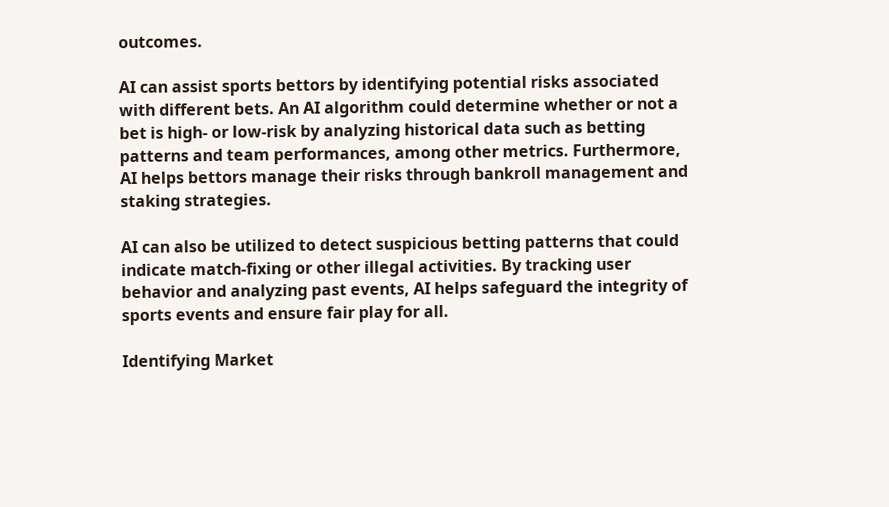outcomes.

AI can assist sports bettors by identifying potential risks associated with different bets. An AI algorithm could determine whether or not a bet is high- or low-risk by analyzing historical data such as betting patterns and team performances, among other metrics. Furthermore, AI helps bettors manage their risks through bankroll management and staking strategies.

AI can also be utilized to detect suspicious betting patterns that could indicate match-fixing or other illegal activities. By tracking user behavior and analyzing past events, AI helps safeguard the integrity of sports events and ensure fair play for all.

Identifying Market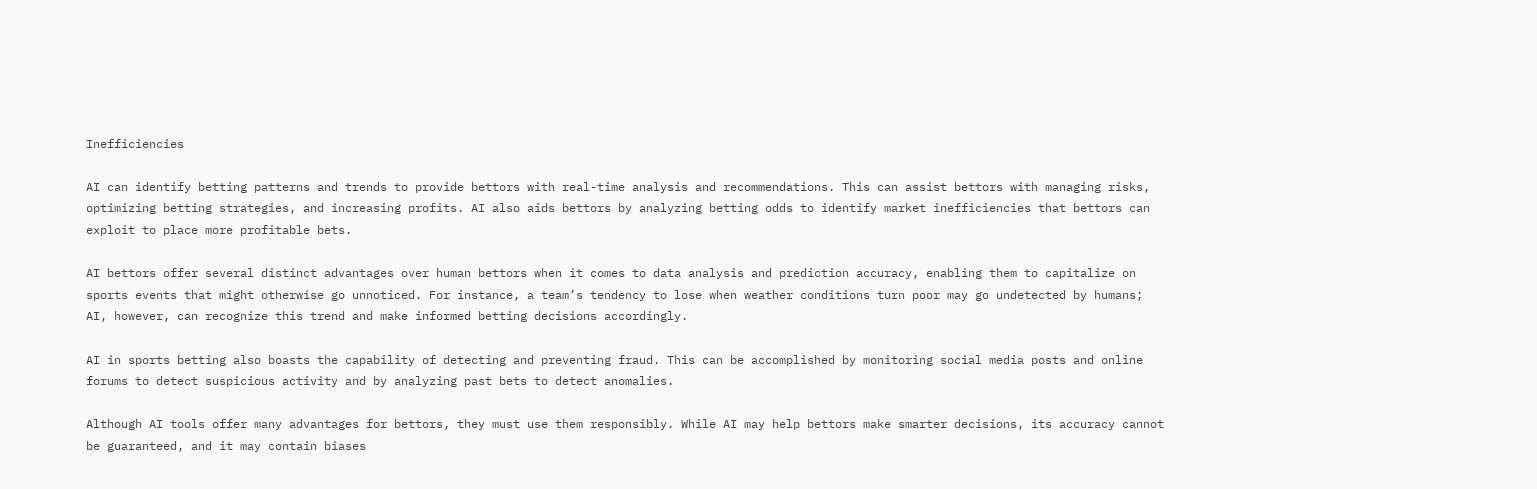Inefficiencies

AI can identify betting patterns and trends to provide bettors with real-time analysis and recommendations. This can assist bettors with managing risks, optimizing betting strategies, and increasing profits. AI also aids bettors by analyzing betting odds to identify market inefficiencies that bettors can exploit to place more profitable bets.

AI bettors offer several distinct advantages over human bettors when it comes to data analysis and prediction accuracy, enabling them to capitalize on sports events that might otherwise go unnoticed. For instance, a team’s tendency to lose when weather conditions turn poor may go undetected by humans; AI, however, can recognize this trend and make informed betting decisions accordingly.

AI in sports betting also boasts the capability of detecting and preventing fraud. This can be accomplished by monitoring social media posts and online forums to detect suspicious activity and by analyzing past bets to detect anomalies.

Although AI tools offer many advantages for bettors, they must use them responsibly. While AI may help bettors make smarter decisions, its accuracy cannot be guaranteed, and it may contain biases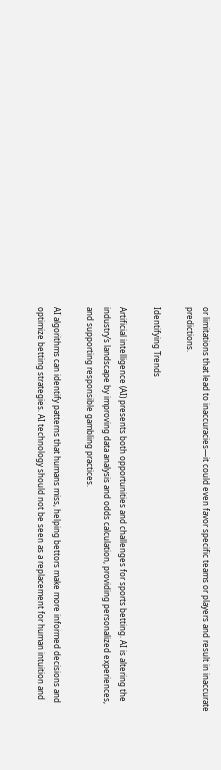or limitations that lead to inaccuracies—it could even favor specific teams or players and result in inaccurate predictions.

Identifying Trends

Artificial intelligence (AI) presents both opportunities and challenges for sports betting. AI is altering the industry’s landscape by improving data analysis and odds calculation, providing personalized experiences, and supporting responsible gambling practices.

AI algorithms can identify patterns that humans miss, helping bettors make more informed decisions and optimize betting strategies. AI technology should not be seen as a replacement for human intuition and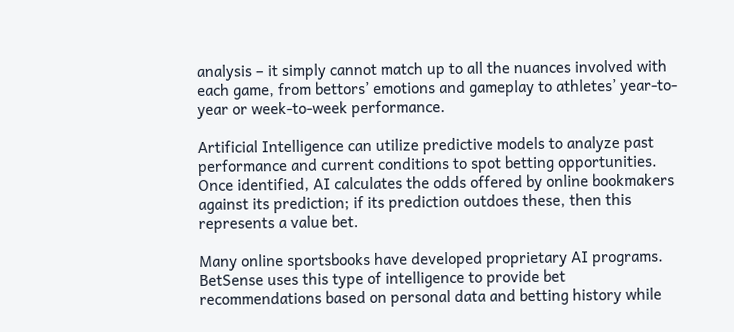analysis – it simply cannot match up to all the nuances involved with each game, from bettors’ emotions and gameplay to athletes’ year-to-year or week-to-week performance.

Artificial Intelligence can utilize predictive models to analyze past performance and current conditions to spot betting opportunities. Once identified, AI calculates the odds offered by online bookmakers against its prediction; if its prediction outdoes these, then this represents a value bet.

Many online sportsbooks have developed proprietary AI programs. BetSense uses this type of intelligence to provide bet recommendations based on personal data and betting history while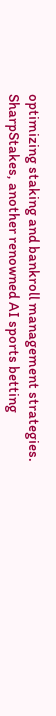optimizing staking and bankroll management strategies. SharpStakes, another renowned AI sports betting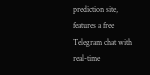prediction site, features a free Telegram chat with real-time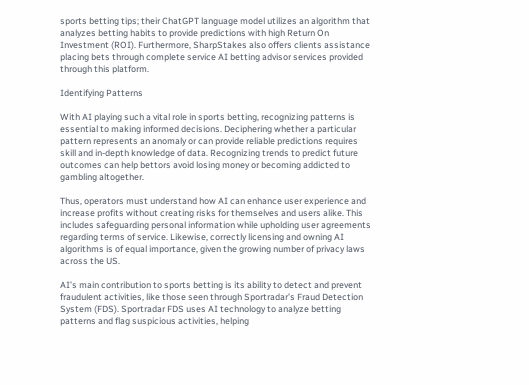sports betting tips; their ChatGPT language model utilizes an algorithm that analyzes betting habits to provide predictions with high Return On Investment (ROI). Furthermore, SharpStakes also offers clients assistance placing bets through complete service AI betting advisor services provided through this platform.

Identifying Patterns

With AI playing such a vital role in sports betting, recognizing patterns is essential to making informed decisions. Deciphering whether a particular pattern represents an anomaly or can provide reliable predictions requires skill and in-depth knowledge of data. Recognizing trends to predict future outcomes can help bettors avoid losing money or becoming addicted to gambling altogether.

Thus, operators must understand how AI can enhance user experience and increase profits without creating risks for themselves and users alike. This includes safeguarding personal information while upholding user agreements regarding terms of service. Likewise, correctly licensing and owning AI algorithms is of equal importance, given the growing number of privacy laws across the US.

AI’s main contribution to sports betting is its ability to detect and prevent fraudulent activities, like those seen through Sportradar’s Fraud Detection System (FDS). Sportradar FDS uses AI technology to analyze betting patterns and flag suspicious activities, helping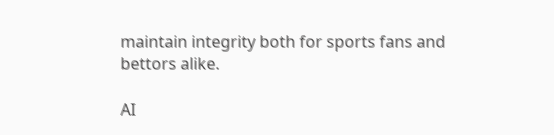maintain integrity both for sports fans and bettors alike.

AI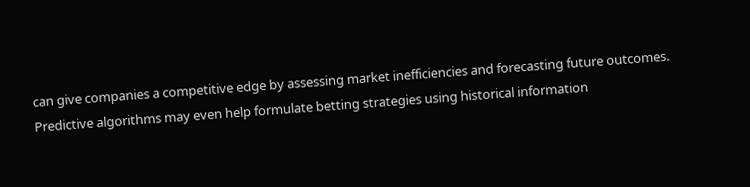can give companies a competitive edge by assessing market inefficiencies and forecasting future outcomes. Predictive algorithms may even help formulate betting strategies using historical information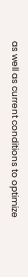as well as current conditions to optimize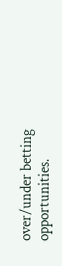over/under betting opportunities.